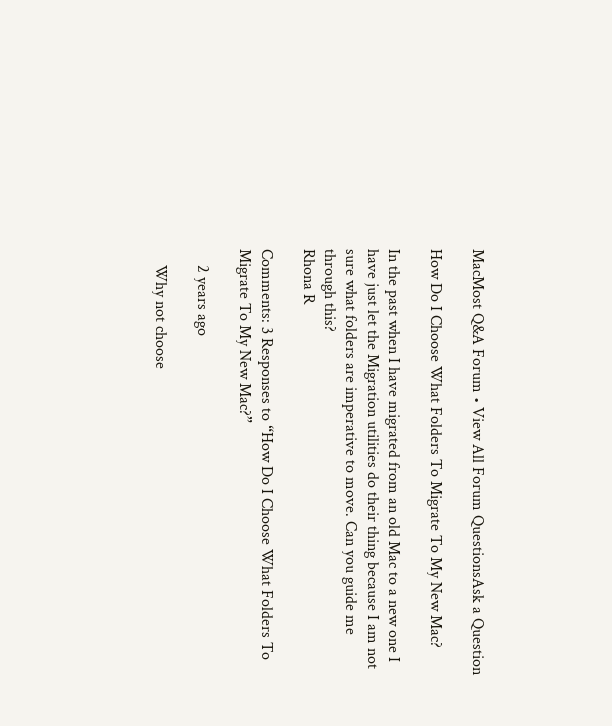MacMost Q&A Forum • View All Forum QuestionsAsk a Question

How Do I Choose What Folders To Migrate To My New Mac?

In the past when I have migrated from an old Mac to a new one I have just let the Migration utilities do their thing because I am not sure what folders are imperative to move. Can you guide me through this?
Rhona R

Comments: 3 Responses to “How Do I Choose What Folders To Migrate To My New Mac?”

    2 years ago

    Why not choose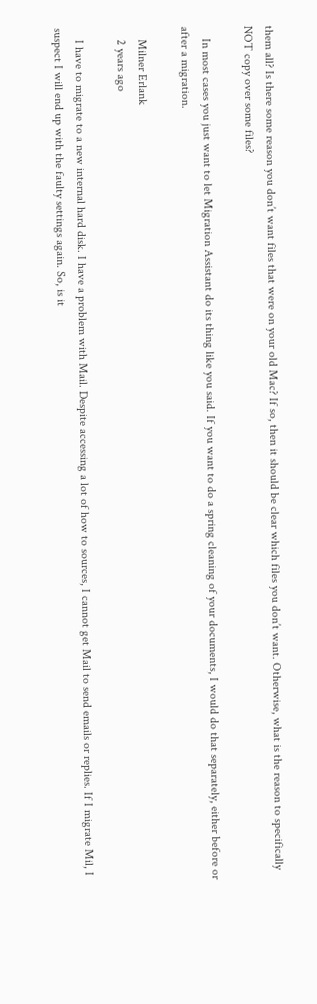them all? Is there some reason you don’t want files that were on your old Mac? If so, then it should be clear which files you don’t want. Otherwise, what is the reason to specifically NOT copy over some files?

    In most cases you just want to let Migration Assistant do its thing like you said. If you want to do a spring cleaning of your documents, I would do that separately, either before or after a migration.

    Milner Erlank
    2 years ago

    I have to migrate to a new internal hard disk. I have a problem with Mail. Despite accessing a lot of how to sources, I cannot get Mail to send emails or replies. If I migrate Mil, I suspect I will end up with the faulty settings again. So, is it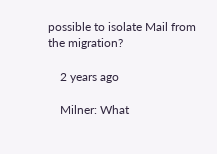possible to isolate Mail from the migration?

    2 years ago

    Milner: What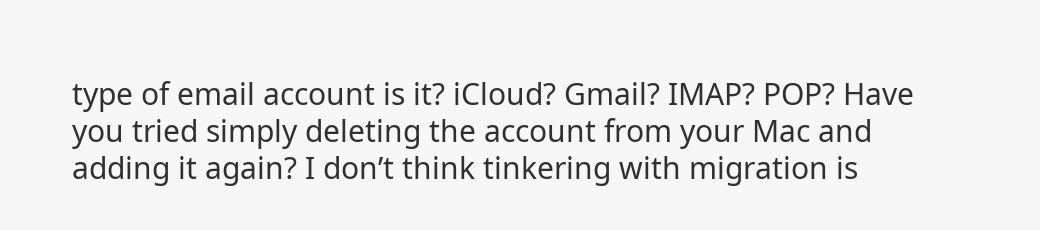type of email account is it? iCloud? Gmail? IMAP? POP? Have you tried simply deleting the account from your Mac and adding it again? I don’t think tinkering with migration is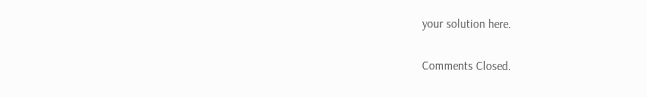your solution here.

Comments Closed.